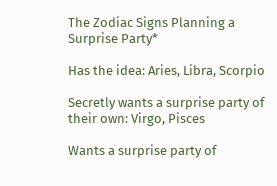The Zodiac Signs Planning a Surprise Party*

Has the idea: Aries, Libra, Scorpio

Secretly wants a surprise party of their own: Virgo, Pisces

Wants a surprise party of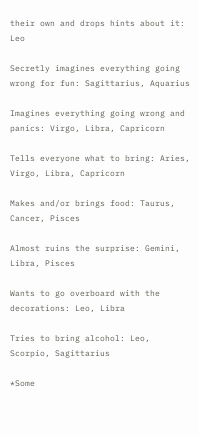their own and drops hints about it: Leo

Secretly imagines everything going wrong for fun: Sagittarius, Aquarius

Imagines everything going wrong and panics: Virgo, Libra, Capricorn

Tells everyone what to bring: Aries, Virgo, Libra, Capricorn

Makes and/or brings food: Taurus, Cancer, Pisces

Almost ruins the surprise: Gemini, Libra, Pisces

Wants to go overboard with the decorations: Leo, Libra

Tries to bring alcohol: Leo, Scorpio, Sagittarius

*Some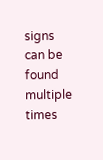signs can be found multiple times